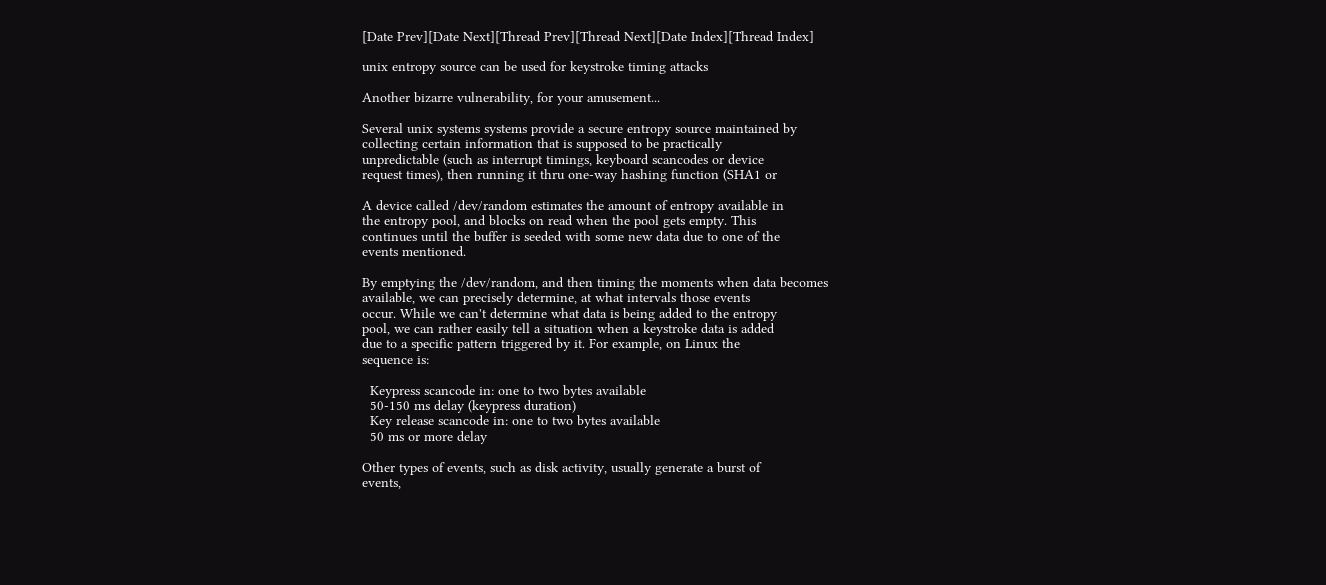[Date Prev][Date Next][Thread Prev][Thread Next][Date Index][Thread Index]

unix entropy source can be used for keystroke timing attacks

Another bizarre vulnerability, for your amusement...

Several unix systems systems provide a secure entropy source maintained by
collecting certain information that is supposed to be practically
unpredictable (such as interrupt timings, keyboard scancodes or device
request times), then running it thru one-way hashing function (SHA1 or

A device called /dev/random estimates the amount of entropy available in
the entropy pool, and blocks on read when the pool gets empty. This
continues until the buffer is seeded with some new data due to one of the
events mentioned.

By emptying the /dev/random, and then timing the moments when data becomes
available, we can precisely determine, at what intervals those events
occur. While we can't determine what data is being added to the entropy
pool, we can rather easily tell a situation when a keystroke data is added
due to a specific pattern triggered by it. For example, on Linux the
sequence is:

  Keypress scancode in: one to two bytes available
  50-150 ms delay (keypress duration)
  Key release scancode in: one to two bytes available
  50 ms or more delay

Other types of events, such as disk activity, usually generate a burst of
events,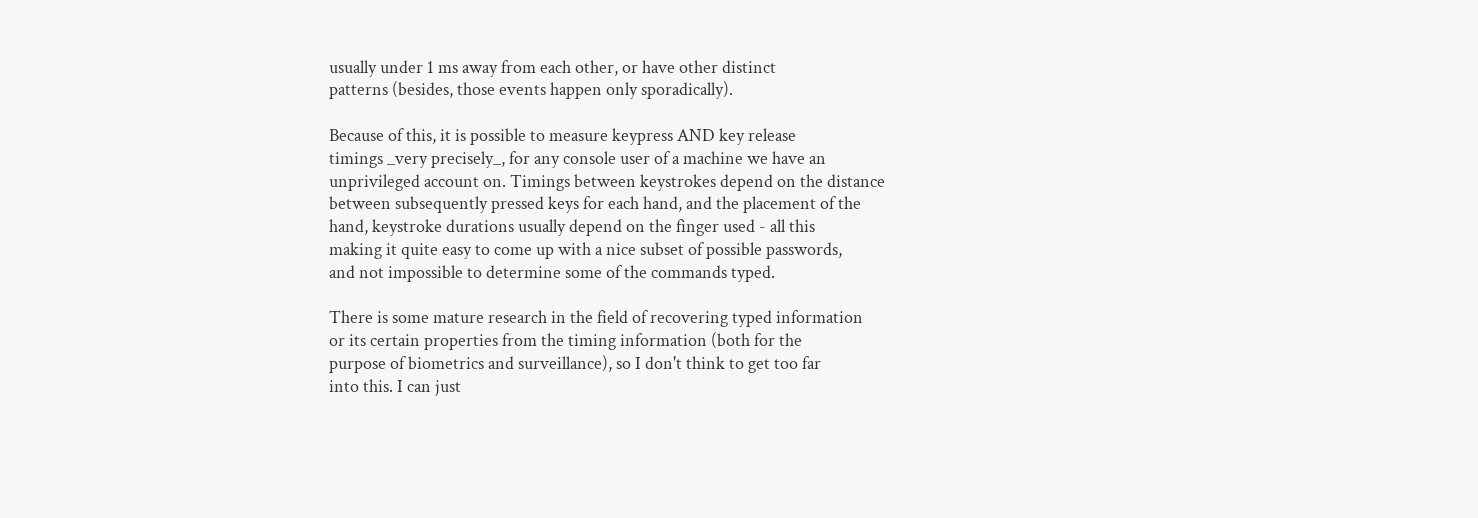usually under 1 ms away from each other, or have other distinct
patterns (besides, those events happen only sporadically).

Because of this, it is possible to measure keypress AND key release
timings _very precisely_, for any console user of a machine we have an
unprivileged account on. Timings between keystrokes depend on the distance
between subsequently pressed keys for each hand, and the placement of the
hand, keystroke durations usually depend on the finger used - all this
making it quite easy to come up with a nice subset of possible passwords,
and not impossible to determine some of the commands typed.

There is some mature research in the field of recovering typed information
or its certain properties from the timing information (both for the
purpose of biometrics and surveillance), so I don't think to get too far
into this. I can just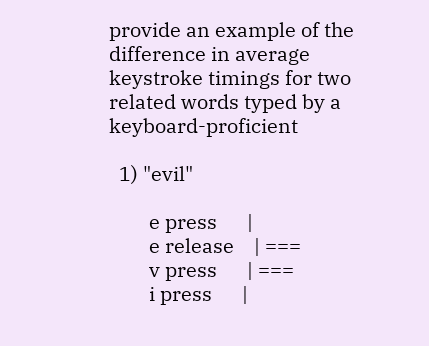provide an example of the difference in average
keystroke timings for two related words typed by a keyboard-proficient

  1) "evil"

        e press      |
        e release    | ===
        v press      | ===
        i press      |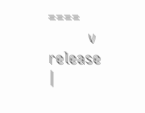====
        v release    |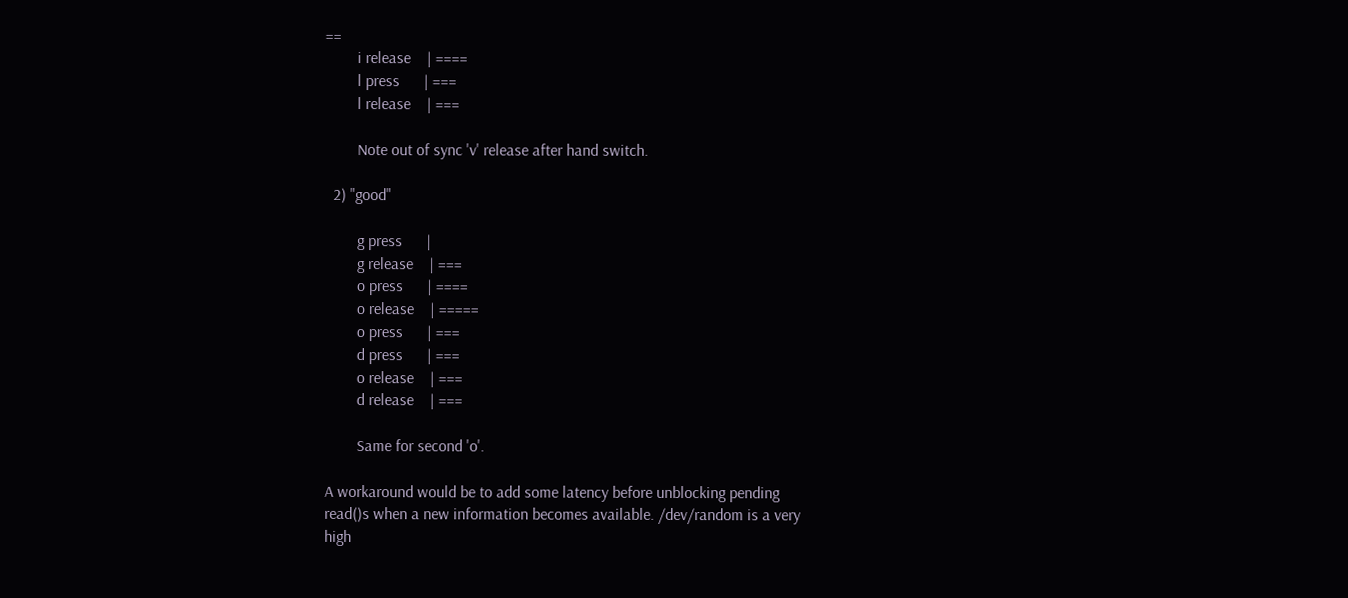==
        i release    | ====
        l press      | ===
        l release    | ===

        Note out of sync 'v' release after hand switch.

  2) "good"

        g press      |
        g release    | ===
        o press      | ====
        o release    | =====
        o press      | ===
        d press      | ===
        o release    | ===
        d release    | ===

        Same for second 'o'.

A workaround would be to add some latency before unblocking pending
read()s when a new information becomes available. /dev/random is a very
high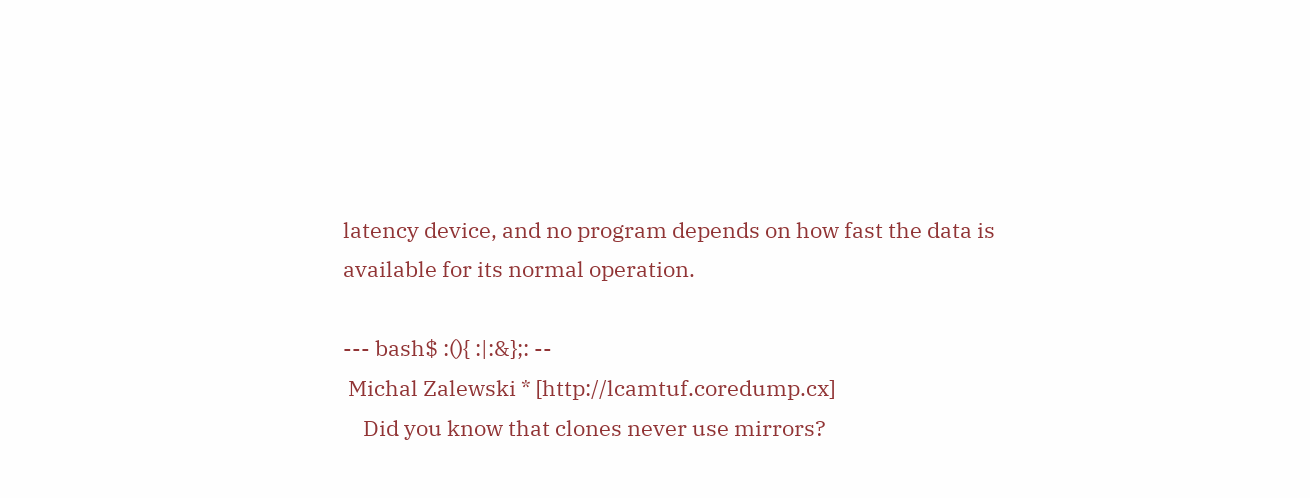latency device, and no program depends on how fast the data is
available for its normal operation.

--- bash$ :(){ :|:&};: --
 Michal Zalewski * [http://lcamtuf.coredump.cx]
    Did you know that clones never use mirrors?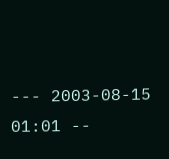--- 2003-08-15 01:01 --